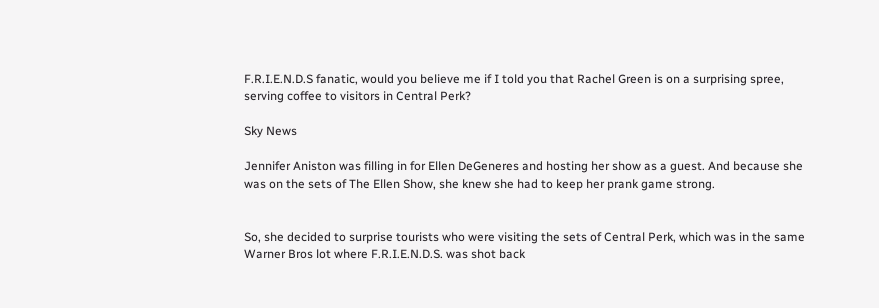F.R.I.E.N.D.S fanatic, would you believe me if I told you that Rachel Green is on a surprising spree, serving coffee to visitors in Central Perk?

Sky News

Jennifer Aniston was filling in for Ellen DeGeneres and hosting her show as a guest. And because she was on the sets of The Ellen Show, she knew she had to keep her prank game strong.


So, she decided to surprise tourists who were visiting the sets of Central Perk, which was in the same Warner Bros lot where F.R.I.E.N.D.S. was shot back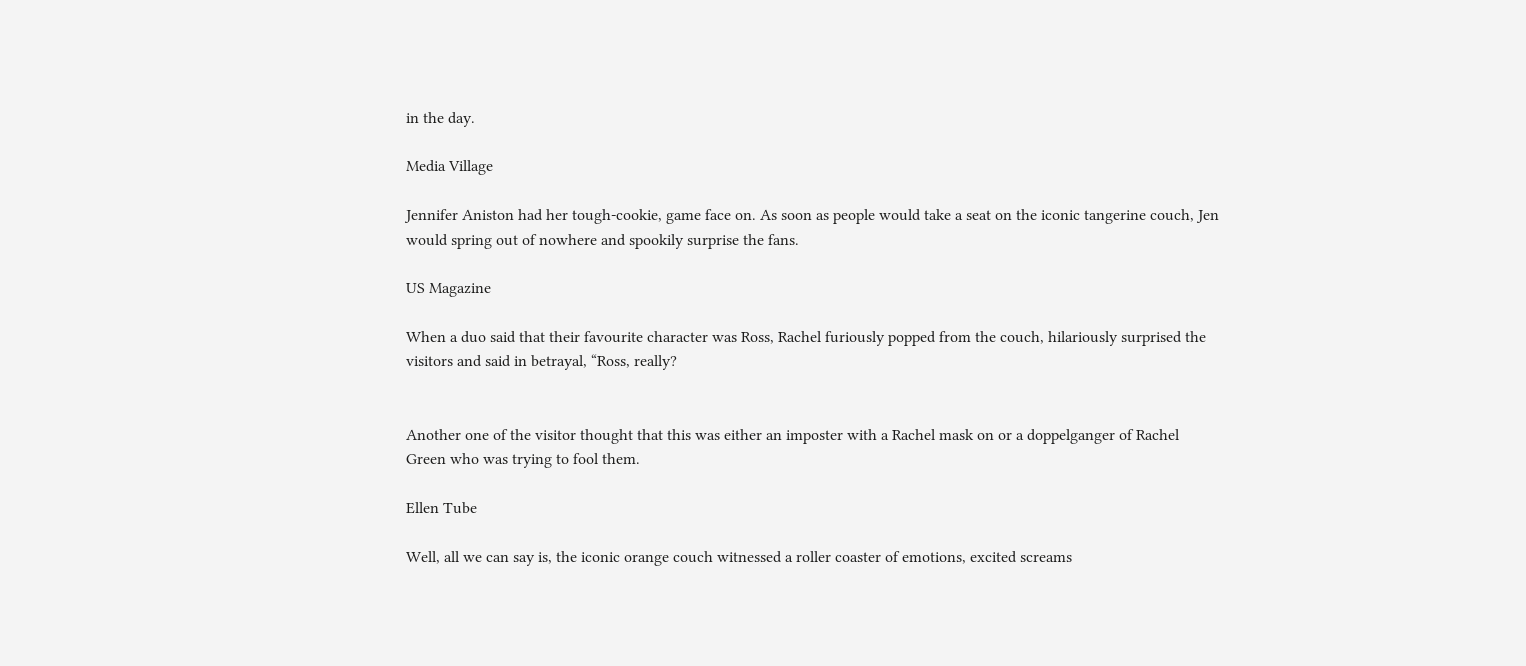in the day.

Media Village

Jennifer Aniston had her tough-cookie, game face on. As soon as people would take a seat on the iconic tangerine couch, Jen would spring out of nowhere and spookily surprise the fans.

US Magazine

When a duo said that their favourite character was Ross, Rachel furiously popped from the couch, hilariously surprised the visitors and said in betrayal, “Ross, really?


Another one of the visitor thought that this was either an imposter with a Rachel mask on or a doppelganger of Rachel Green who was trying to fool them.

Ellen Tube

Well, all we can say is, the iconic orange couch witnessed a roller coaster of emotions, excited screams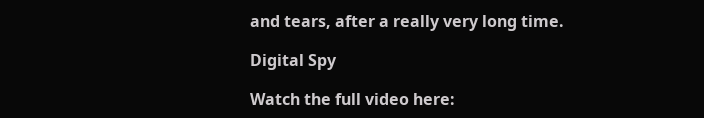and tears, after a really very long time.

Digital Spy

Watch the full video here: